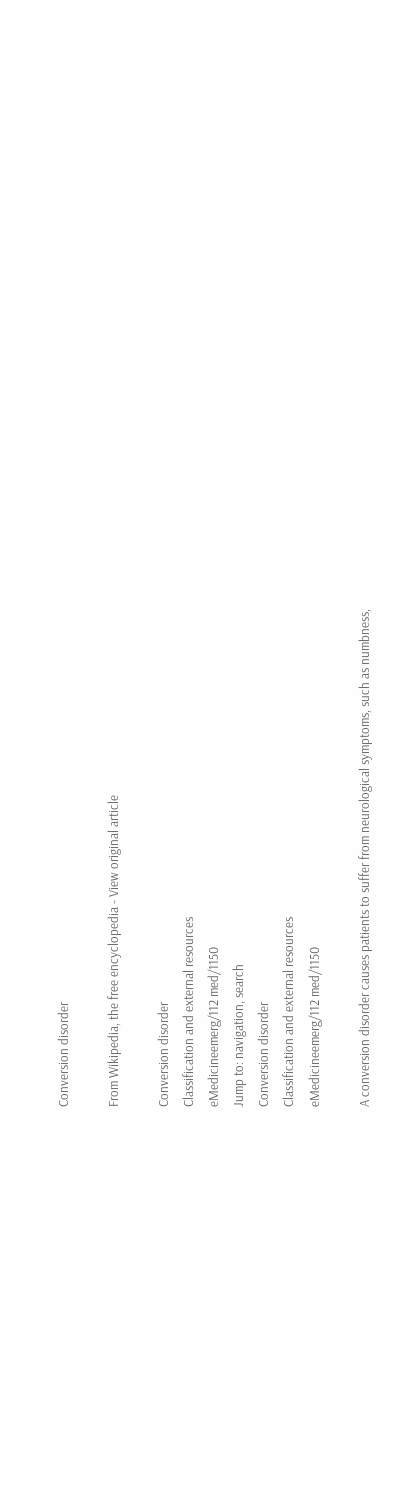Conversion disorder

From Wikipedia, the free encyclopedia - View original article

Conversion disorder
Classification and external resources
eMedicineemerg/112 med/1150
Jump to: navigation, search
Conversion disorder
Classification and external resources
eMedicineemerg/112 med/1150

A conversion disorder causes patients to suffer from neurological symptoms, such as numbness,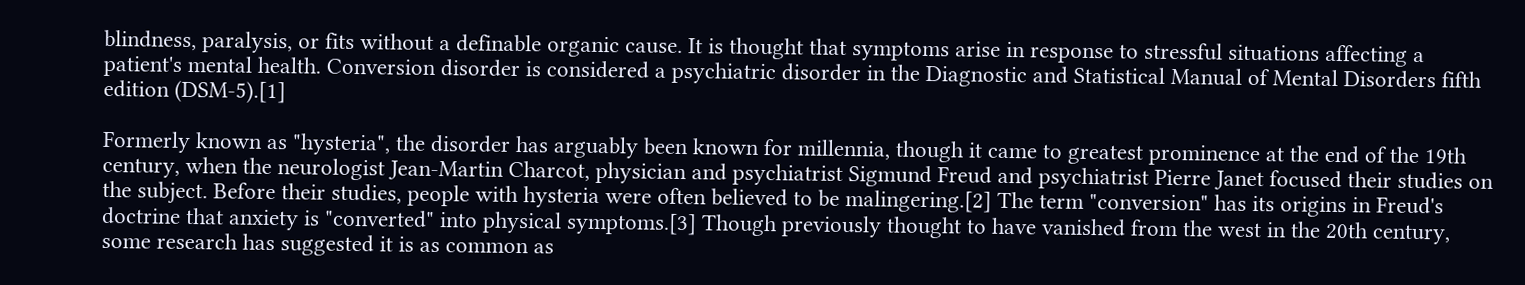blindness, paralysis, or fits without a definable organic cause. It is thought that symptoms arise in response to stressful situations affecting a patient's mental health. Conversion disorder is considered a psychiatric disorder in the Diagnostic and Statistical Manual of Mental Disorders fifth edition (DSM-5).[1]

Formerly known as "hysteria", the disorder has arguably been known for millennia, though it came to greatest prominence at the end of the 19th century, when the neurologist Jean-Martin Charcot, physician and psychiatrist Sigmund Freud and psychiatrist Pierre Janet focused their studies on the subject. Before their studies, people with hysteria were often believed to be malingering.[2] The term "conversion" has its origins in Freud's doctrine that anxiety is "converted" into physical symptoms.[3] Though previously thought to have vanished from the west in the 20th century, some research has suggested it is as common as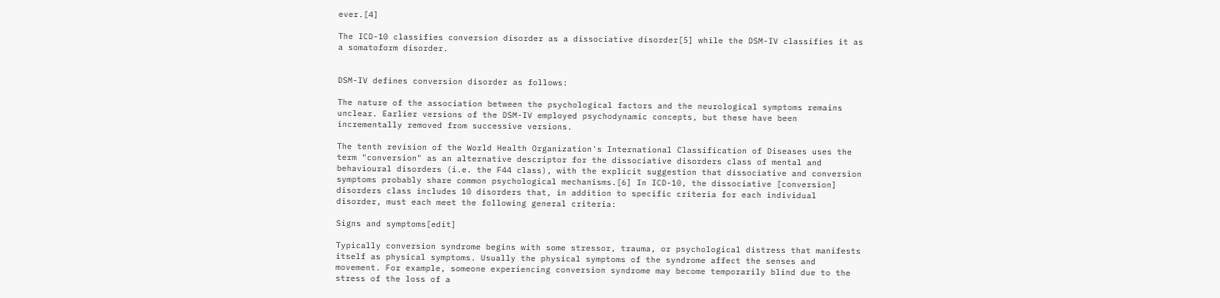ever.[4]

The ICD-10 classifies conversion disorder as a dissociative disorder[5] while the DSM-IV classifies it as a somatoform disorder.


DSM-IV defines conversion disorder as follows:

The nature of the association between the psychological factors and the neurological symptoms remains unclear. Earlier versions of the DSM-IV employed psychodynamic concepts, but these have been incrementally removed from successive versions.

The tenth revision of the World Health Organization's International Classification of Diseases uses the term "conversion" as an alternative descriptor for the dissociative disorders class of mental and behavioural disorders (i.e. the F44 class), with the explicit suggestion that dissociative and conversion symptoms probably share common psychological mechanisms.[6] In ICD-10, the dissociative [conversion] disorders class includes 10 disorders that, in addition to specific criteria for each individual disorder, must each meet the following general criteria:

Signs and symptoms[edit]

Typically conversion syndrome begins with some stressor, trauma, or psychological distress that manifests itself as physical symptoms. Usually the physical symptoms of the syndrome affect the senses and movement. For example, someone experiencing conversion syndrome may become temporarily blind due to the stress of the loss of a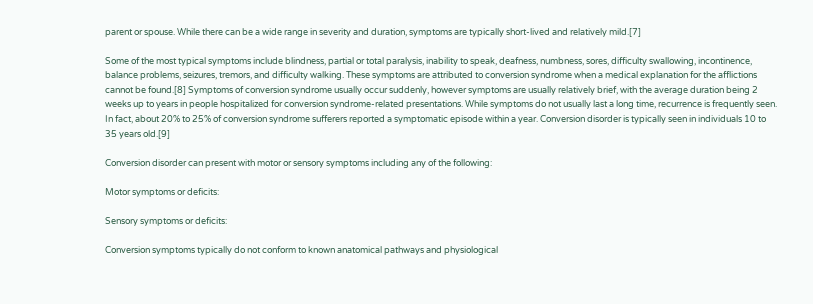parent or spouse. While there can be a wide range in severity and duration, symptoms are typically short-lived and relatively mild.[7]

Some of the most typical symptoms include blindness, partial or total paralysis, inability to speak, deafness, numbness, sores, difficulty swallowing, incontinence, balance problems, seizures, tremors, and difficulty walking. These symptoms are attributed to conversion syndrome when a medical explanation for the afflictions cannot be found.[8] Symptoms of conversion syndrome usually occur suddenly, however symptoms are usually relatively brief, with the average duration being 2 weeks up to years in people hospitalized for conversion syndrome-related presentations. While symptoms do not usually last a long time, recurrence is frequently seen. In fact, about 20% to 25% of conversion syndrome sufferers reported a symptomatic episode within a year. Conversion disorder is typically seen in individuals 10 to 35 years old.[9]

Conversion disorder can present with motor or sensory symptoms including any of the following:

Motor symptoms or deficits:

Sensory symptoms or deficits:

Conversion symptoms typically do not conform to known anatomical pathways and physiological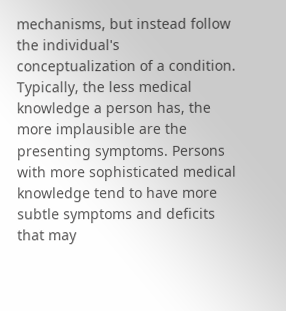mechanisms, but instead follow the individual's conceptualization of a condition. Typically, the less medical knowledge a person has, the more implausible are the presenting symptoms. Persons with more sophisticated medical knowledge tend to have more subtle symptoms and deficits that may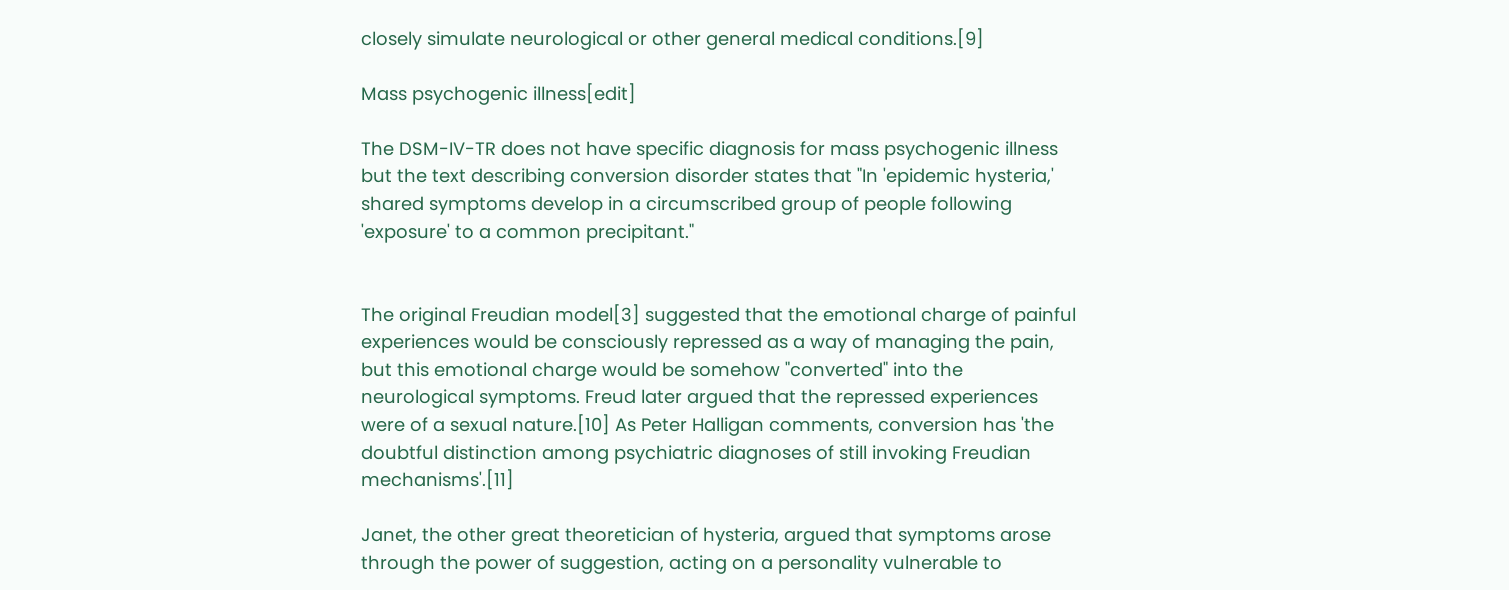closely simulate neurological or other general medical conditions.[9]

Mass psychogenic illness[edit]

The DSM-IV-TR does not have specific diagnosis for mass psychogenic illness but the text describing conversion disorder states that "In 'epidemic hysteria,' shared symptoms develop in a circumscribed group of people following 'exposure' to a common precipitant."


The original Freudian model[3] suggested that the emotional charge of painful experiences would be consciously repressed as a way of managing the pain, but this emotional charge would be somehow "converted" into the neurological symptoms. Freud later argued that the repressed experiences were of a sexual nature.[10] As Peter Halligan comments, conversion has 'the doubtful distinction among psychiatric diagnoses of still invoking Freudian mechanisms'.[11]

Janet, the other great theoretician of hysteria, argued that symptoms arose through the power of suggestion, acting on a personality vulnerable to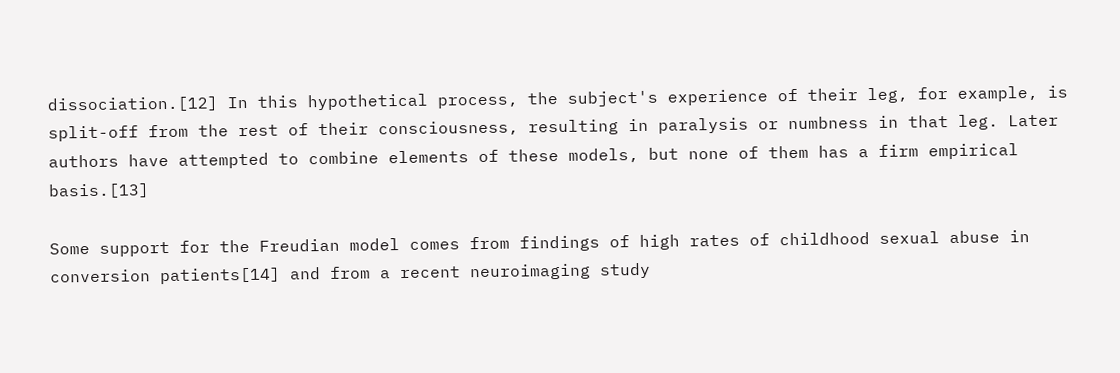dissociation.[12] In this hypothetical process, the subject's experience of their leg, for example, is split-off from the rest of their consciousness, resulting in paralysis or numbness in that leg. Later authors have attempted to combine elements of these models, but none of them has a firm empirical basis.[13]

Some support for the Freudian model comes from findings of high rates of childhood sexual abuse in conversion patients[14] and from a recent neuroimaging study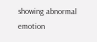showing abnormal emotion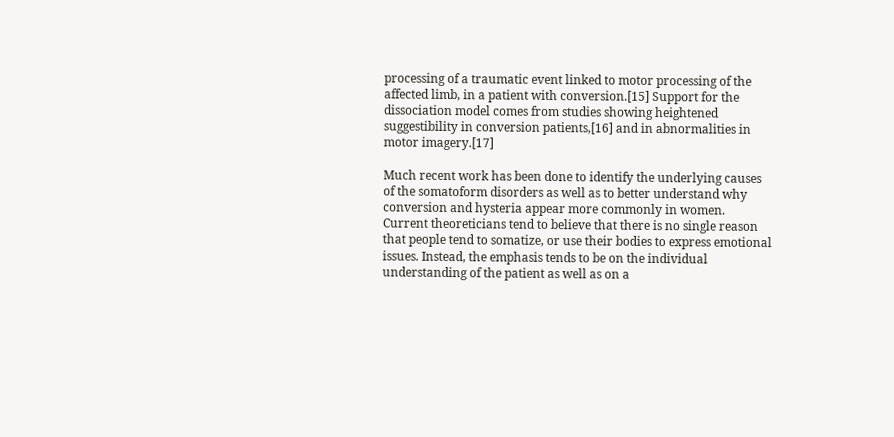processing of a traumatic event linked to motor processing of the affected limb, in a patient with conversion.[15] Support for the dissociation model comes from studies showing heightened suggestibility in conversion patients,[16] and in abnormalities in motor imagery.[17]

Much recent work has been done to identify the underlying causes of the somatoform disorders as well as to better understand why conversion and hysteria appear more commonly in women. Current theoreticians tend to believe that there is no single reason that people tend to somatize, or use their bodies to express emotional issues. Instead, the emphasis tends to be on the individual understanding of the patient as well as on a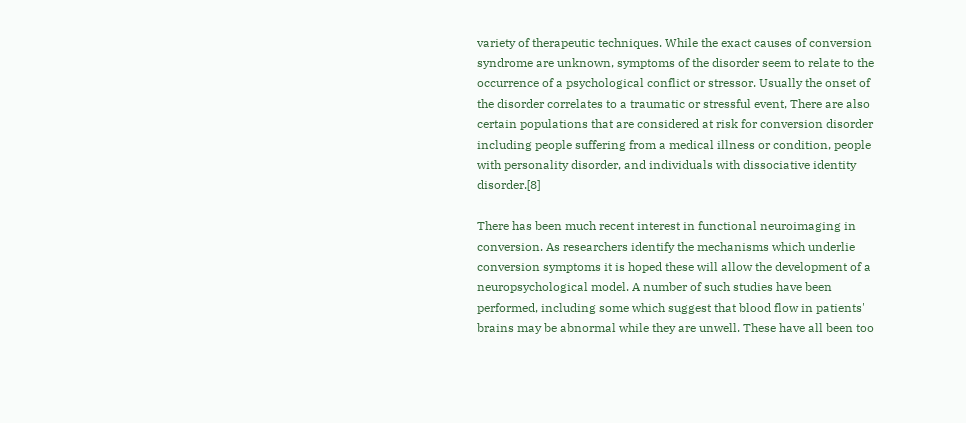variety of therapeutic techniques. While the exact causes of conversion syndrome are unknown, symptoms of the disorder seem to relate to the occurrence of a psychological conflict or stressor. Usually the onset of the disorder correlates to a traumatic or stressful event, There are also certain populations that are considered at risk for conversion disorder including people suffering from a medical illness or condition, people with personality disorder, and individuals with dissociative identity disorder.[8]

There has been much recent interest in functional neuroimaging in conversion. As researchers identify the mechanisms which underlie conversion symptoms it is hoped these will allow the development of a neuropsychological model. A number of such studies have been performed, including some which suggest that blood flow in patients' brains may be abnormal while they are unwell. These have all been too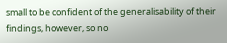small to be confident of the generalisability of their findings, however, so no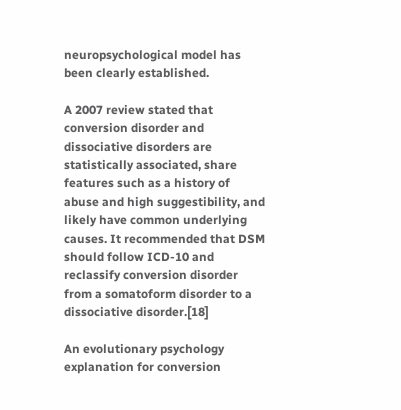neuropsychological model has been clearly established.

A 2007 review stated that conversion disorder and dissociative disorders are statistically associated, share features such as a history of abuse and high suggestibility, and likely have common underlying causes. It recommended that DSM should follow ICD-10 and reclassify conversion disorder from a somatoform disorder to a dissociative disorder.[18]

An evolutionary psychology explanation for conversion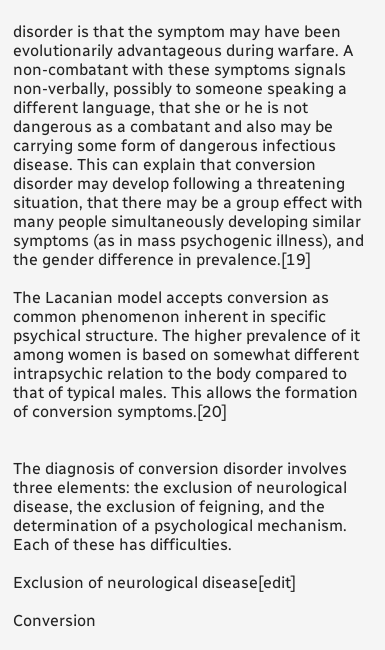disorder is that the symptom may have been evolutionarily advantageous during warfare. A non-combatant with these symptoms signals non-verbally, possibly to someone speaking a different language, that she or he is not dangerous as a combatant and also may be carrying some form of dangerous infectious disease. This can explain that conversion disorder may develop following a threatening situation, that there may be a group effect with many people simultaneously developing similar symptoms (as in mass psychogenic illness), and the gender difference in prevalence.[19]

The Lacanian model accepts conversion as common phenomenon inherent in specific psychical structure. The higher prevalence of it among women is based on somewhat different intrapsychic relation to the body compared to that of typical males. This allows the formation of conversion symptoms.[20]


The diagnosis of conversion disorder involves three elements: the exclusion of neurological disease, the exclusion of feigning, and the determination of a psychological mechanism. Each of these has difficulties.

Exclusion of neurological disease[edit]

Conversion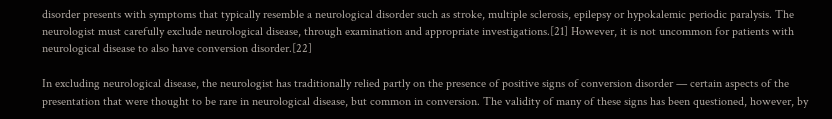disorder presents with symptoms that typically resemble a neurological disorder such as stroke, multiple sclerosis, epilepsy or hypokalemic periodic paralysis. The neurologist must carefully exclude neurological disease, through examination and appropriate investigations.[21] However, it is not uncommon for patients with neurological disease to also have conversion disorder.[22]

In excluding neurological disease, the neurologist has traditionally relied partly on the presence of positive signs of conversion disorder — certain aspects of the presentation that were thought to be rare in neurological disease, but common in conversion. The validity of many of these signs has been questioned, however, by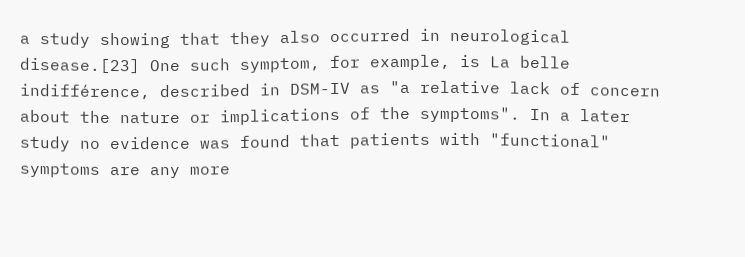a study showing that they also occurred in neurological disease.[23] One such symptom, for example, is La belle indifférence, described in DSM-IV as "a relative lack of concern about the nature or implications of the symptoms". In a later study no evidence was found that patients with "functional" symptoms are any more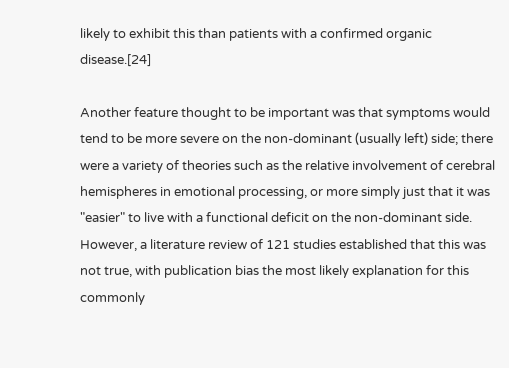likely to exhibit this than patients with a confirmed organic disease.[24]

Another feature thought to be important was that symptoms would tend to be more severe on the non-dominant (usually left) side; there were a variety of theories such as the relative involvement of cerebral hemispheres in emotional processing, or more simply just that it was "easier" to live with a functional deficit on the non-dominant side. However, a literature review of 121 studies established that this was not true, with publication bias the most likely explanation for this commonly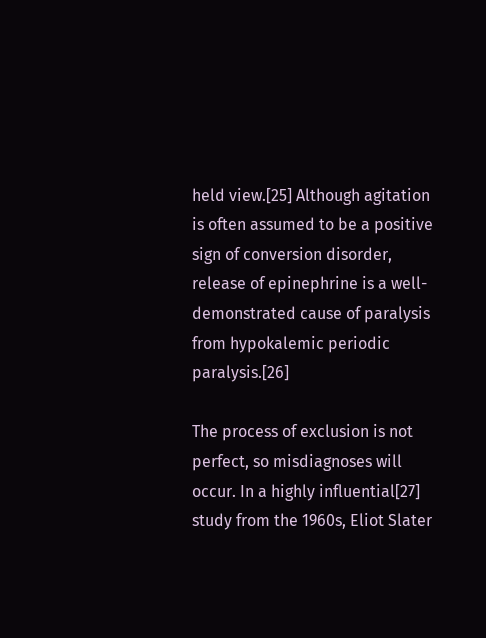held view.[25] Although agitation is often assumed to be a positive sign of conversion disorder, release of epinephrine is a well-demonstrated cause of paralysis from hypokalemic periodic paralysis.[26]

The process of exclusion is not perfect, so misdiagnoses will occur. In a highly influential[27] study from the 1960s, Eliot Slater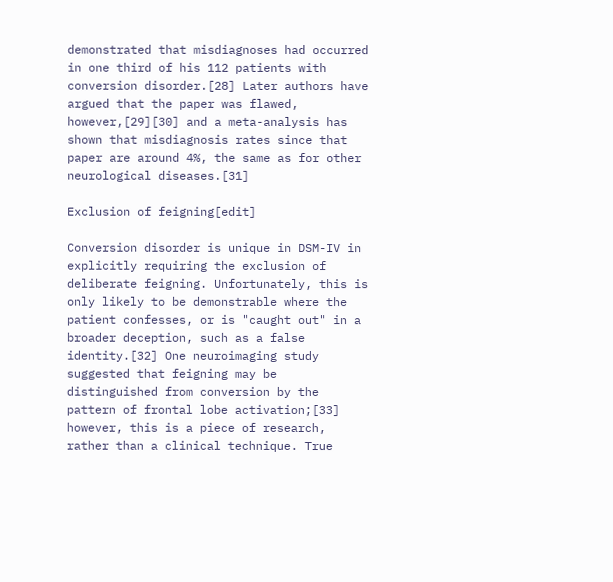demonstrated that misdiagnoses had occurred in one third of his 112 patients with conversion disorder.[28] Later authors have argued that the paper was flawed, however,[29][30] and a meta-analysis has shown that misdiagnosis rates since that paper are around 4%, the same as for other neurological diseases.[31]

Exclusion of feigning[edit]

Conversion disorder is unique in DSM-IV in explicitly requiring the exclusion of deliberate feigning. Unfortunately, this is only likely to be demonstrable where the patient confesses, or is "caught out" in a broader deception, such as a false identity.[32] One neuroimaging study suggested that feigning may be distinguished from conversion by the pattern of frontal lobe activation;[33] however, this is a piece of research, rather than a clinical technique. True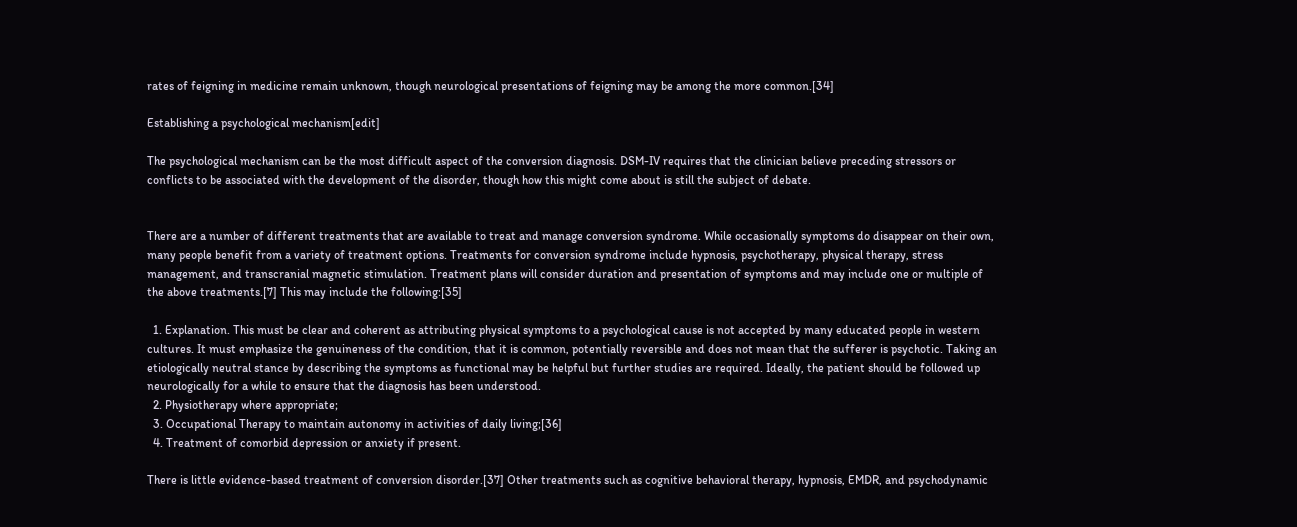rates of feigning in medicine remain unknown, though neurological presentations of feigning may be among the more common.[34]

Establishing a psychological mechanism[edit]

The psychological mechanism can be the most difficult aspect of the conversion diagnosis. DSM-IV requires that the clinician believe preceding stressors or conflicts to be associated with the development of the disorder, though how this might come about is still the subject of debate.


There are a number of different treatments that are available to treat and manage conversion syndrome. While occasionally symptoms do disappear on their own, many people benefit from a variety of treatment options. Treatments for conversion syndrome include hypnosis, psychotherapy, physical therapy, stress management, and transcranial magnetic stimulation. Treatment plans will consider duration and presentation of symptoms and may include one or multiple of the above treatments.[7] This may include the following:[35]

  1. Explanation. This must be clear and coherent as attributing physical symptoms to a psychological cause is not accepted by many educated people in western cultures. It must emphasize the genuineness of the condition, that it is common, potentially reversible and does not mean that the sufferer is psychotic. Taking an etiologically neutral stance by describing the symptoms as functional may be helpful but further studies are required. Ideally, the patient should be followed up neurologically for a while to ensure that the diagnosis has been understood.
  2. Physiotherapy where appropriate;
  3. Occupational Therapy to maintain autonomy in activities of daily living;[36]
  4. Treatment of comorbid depression or anxiety if present.

There is little evidence-based treatment of conversion disorder.[37] Other treatments such as cognitive behavioral therapy, hypnosis, EMDR, and psychodynamic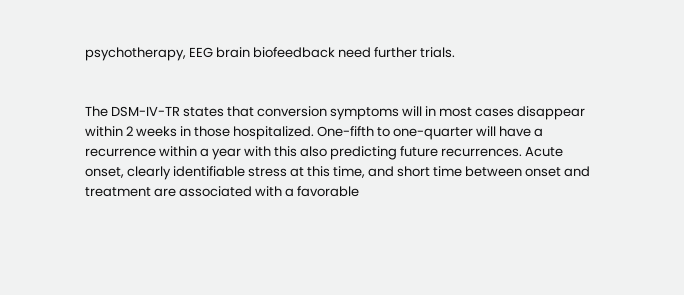psychotherapy, EEG brain biofeedback need further trials.


The DSM-IV-TR states that conversion symptoms will in most cases disappear within 2 weeks in those hospitalized. One-fifth to one-quarter will have a recurrence within a year with this also predicting future recurrences. Acute onset, clearly identifiable stress at this time, and short time between onset and treatment are associated with a favorable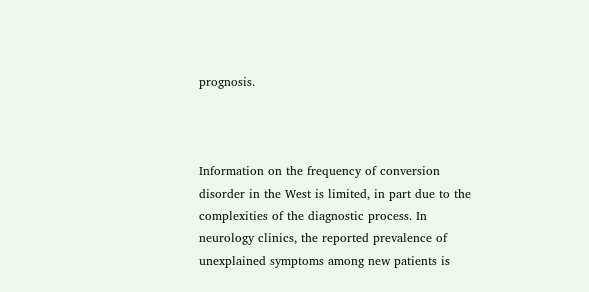prognosis.



Information on the frequency of conversion disorder in the West is limited, in part due to the complexities of the diagnostic process. In neurology clinics, the reported prevalence of unexplained symptoms among new patients is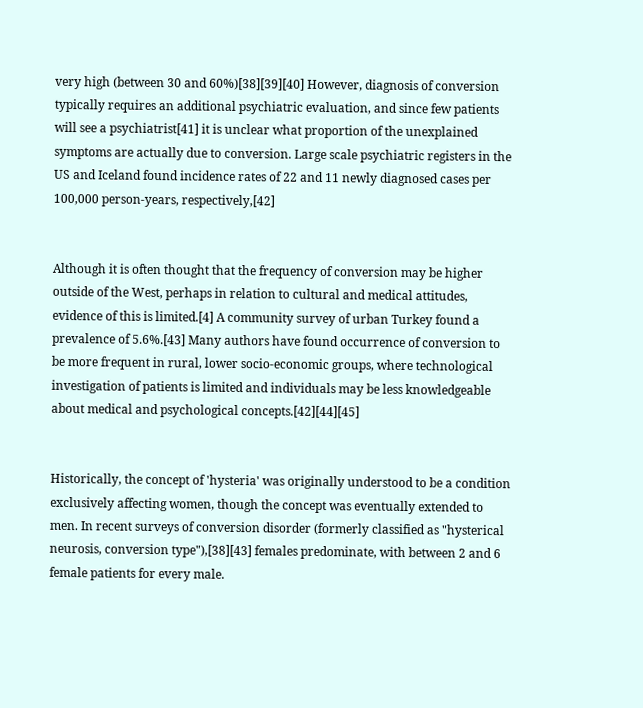very high (between 30 and 60%)[38][39][40] However, diagnosis of conversion typically requires an additional psychiatric evaluation, and since few patients will see a psychiatrist[41] it is unclear what proportion of the unexplained symptoms are actually due to conversion. Large scale psychiatric registers in the US and Iceland found incidence rates of 22 and 11 newly diagnosed cases per 100,000 person-years, respectively,[42]


Although it is often thought that the frequency of conversion may be higher outside of the West, perhaps in relation to cultural and medical attitudes, evidence of this is limited.[4] A community survey of urban Turkey found a prevalence of 5.6%.[43] Many authors have found occurrence of conversion to be more frequent in rural, lower socio-economic groups, where technological investigation of patients is limited and individuals may be less knowledgeable about medical and psychological concepts.[42][44][45]


Historically, the concept of 'hysteria' was originally understood to be a condition exclusively affecting women, though the concept was eventually extended to men. In recent surveys of conversion disorder (formerly classified as "hysterical neurosis, conversion type"),[38][43] females predominate, with between 2 and 6 female patients for every male.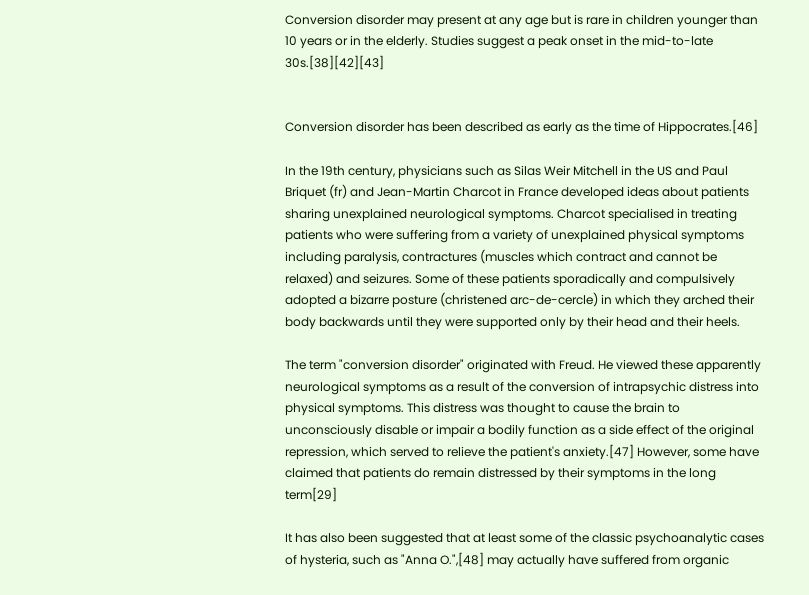Conversion disorder may present at any age but is rare in children younger than 10 years or in the elderly. Studies suggest a peak onset in the mid-to-late 30s.[38][42][43]


Conversion disorder has been described as early as the time of Hippocrates.[46]

In the 19th century, physicians such as Silas Weir Mitchell in the US and Paul Briquet (fr) and Jean-Martin Charcot in France developed ideas about patients sharing unexplained neurological symptoms. Charcot specialised in treating patients who were suffering from a variety of unexplained physical symptoms including paralysis, contractures (muscles which contract and cannot be relaxed) and seizures. Some of these patients sporadically and compulsively adopted a bizarre posture (christened arc-de-cercle) in which they arched their body backwards until they were supported only by their head and their heels.

The term "conversion disorder" originated with Freud. He viewed these apparently neurological symptoms as a result of the conversion of intrapsychic distress into physical symptoms. This distress was thought to cause the brain to unconsciously disable or impair a bodily function as a side effect of the original repression, which served to relieve the patient's anxiety.[47] However, some have claimed that patients do remain distressed by their symptoms in the long term[29]

It has also been suggested that at least some of the classic psychoanalytic cases of hysteria, such as "Anna O.",[48] may actually have suffered from organic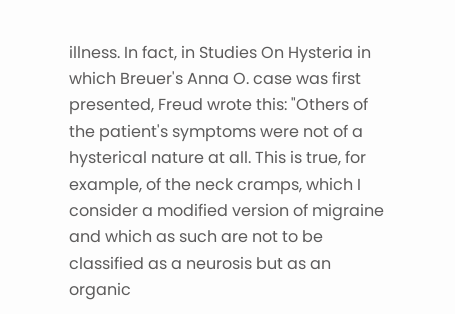illness. In fact, in Studies On Hysteria in which Breuer's Anna O. case was first presented, Freud wrote this: "Others of the patient's symptoms were not of a hysterical nature at all. This is true, for example, of the neck cramps, which I consider a modified version of migraine and which as such are not to be classified as a neurosis but as an organic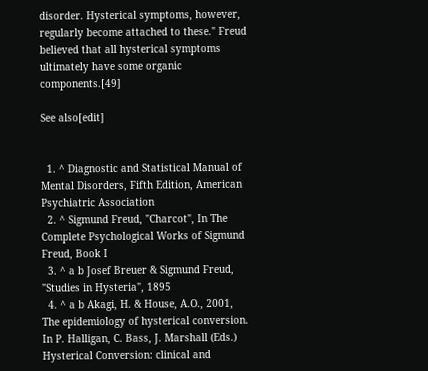disorder. Hysterical symptoms, however, regularly become attached to these." Freud believed that all hysterical symptoms ultimately have some organic components.[49]

See also[edit]


  1. ^ Diagnostic and Statistical Manual of Mental Disorders, Fifth Edition, American Psychiatric Association
  2. ^ Sigmund Freud, "Charcot", In The Complete Psychological Works of Sigmund Freud, Book I
  3. ^ a b Josef Breuer & Sigmund Freud, "Studies in Hysteria", 1895
  4. ^ a b Akagi, H. & House, A.O., 2001, The epidemiology of hysterical conversion. In P. Halligan, C. Bass, J. Marshall (Eds.) Hysterical Conversion: clinical and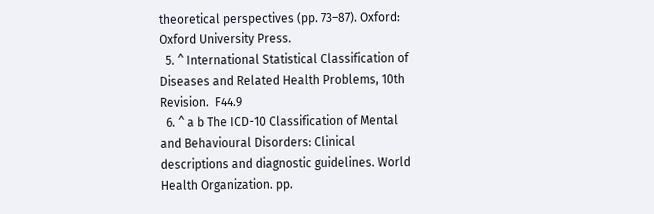theoretical perspectives (pp. 73–87). Oxford: Oxford University Press.
  5. ^ International Statistical Classification of Diseases and Related Health Problems, 10th Revision.  F44.9
  6. ^ a b The ICD-10 Classification of Mental and Behavioural Disorders: Clinical descriptions and diagnostic guidelines. World Health Organization. pp.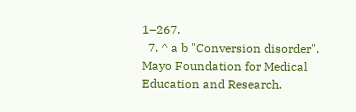1–267.
  7. ^ a b "Conversion disorder". Mayo Foundation for Medical Education and Research.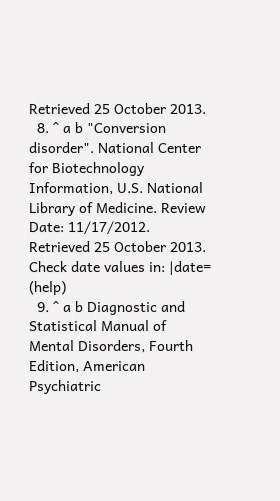Retrieved 25 October 2013.
  8. ^ a b "Conversion disorder". National Center for Biotechnology Information, U.S. National Library of Medicine. Review Date: 11/17/2012. Retrieved 25 October 2013.  Check date values in: |date= (help)
  9. ^ a b Diagnostic and Statistical Manual of Mental Disorders, Fourth Edition, American Psychiatric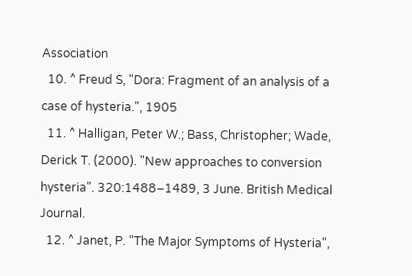Association
  10. ^ Freud S, "Dora: Fragment of an analysis of a case of hysteria.", 1905
  11. ^ Halligan, Peter W.; Bass, Christopher; Wade, Derick T. (2000). "New approaches to conversion hysteria". 320:1488–1489, 3 June. British Medical Journal.
  12. ^ Janet, P. "The Major Symptoms of Hysteria",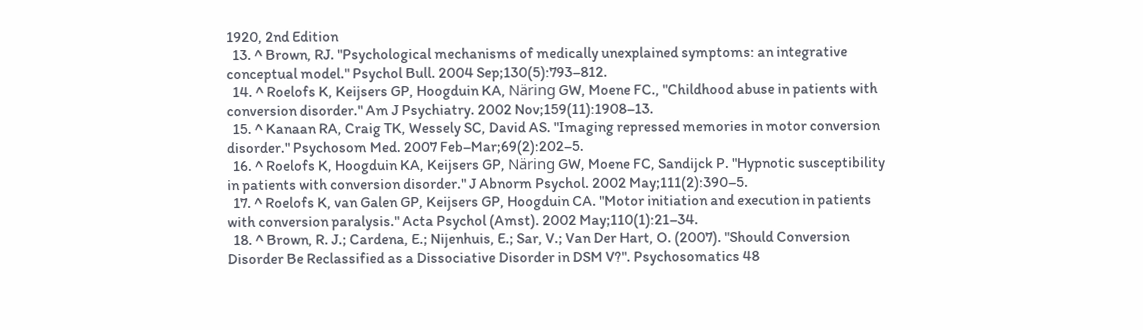1920, 2nd Edition
  13. ^ Brown, RJ. "Psychological mechanisms of medically unexplained symptoms: an integrative conceptual model." Psychol Bull. 2004 Sep;130(5):793–812.
  14. ^ Roelofs K, Keijsers GP, Hoogduin KA, Näring GW, Moene FC., "Childhood abuse in patients with conversion disorder." Am J Psychiatry. 2002 Nov;159(11):1908–13.
  15. ^ Kanaan RA, Craig TK, Wessely SC, David AS. "Imaging repressed memories in motor conversion disorder." Psychosom Med. 2007 Feb–Mar;69(2):202–5.
  16. ^ Roelofs K, Hoogduin KA, Keijsers GP, Näring GW, Moene FC, Sandijck P. "Hypnotic susceptibility in patients with conversion disorder." J Abnorm Psychol. 2002 May;111(2):390–5.
  17. ^ Roelofs K, van Galen GP, Keijsers GP, Hoogduin CA. "Motor initiation and execution in patients with conversion paralysis." Acta Psychol (Amst). 2002 May;110(1):21–34.
  18. ^ Brown, R. J.; Cardena, E.; Nijenhuis, E.; Sar, V.; Van Der Hart, O. (2007). "Should Conversion Disorder Be Reclassified as a Dissociative Disorder in DSM V?". Psychosomatics 48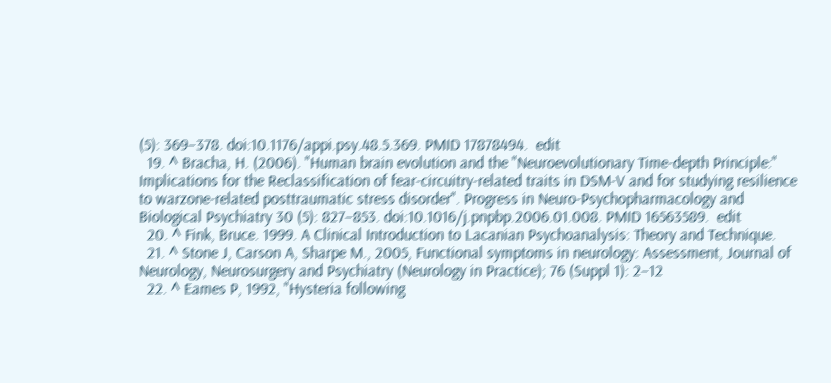(5): 369–378. doi:10.1176/appi.psy.48.5.369. PMID 17878494.  edit
  19. ^ Bracha, H. (2006). "Human brain evolution and the "Neuroevolutionary Time-depth Principle:" Implications for the Reclassification of fear-circuitry-related traits in DSM-V and for studying resilience to warzone-related posttraumatic stress disorder". Progress in Neuro-Psychopharmacology and Biological Psychiatry 30 (5): 827–853. doi:10.1016/j.pnpbp.2006.01.008. PMID 16563589.  edit
  20. ^ Fink, Bruce. 1999. A Clinical Introduction to Lacanian Psychoanalysis: Theory and Technique.
  21. ^ Stone J, Carson A, Sharpe M., 2005, Functional symptoms in neurology: Assessment, Journal of Neurology, Neurosurgery and Psychiatry (Neurology in Practice); 76 (Suppl 1): 2–12
  22. ^ Eames P, 1992, "Hysteria following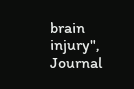brain injury", Journal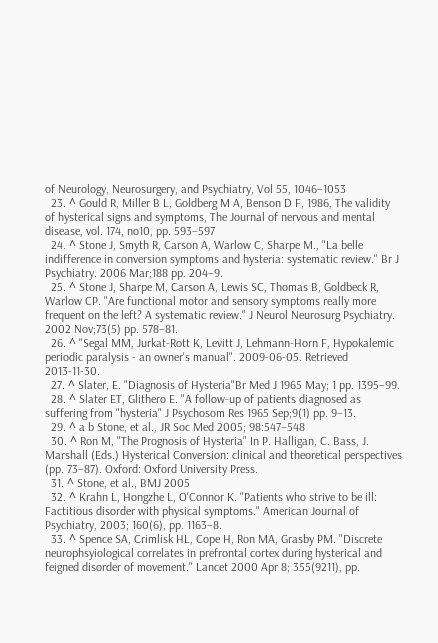of Neurology, Neurosurgery, and Psychiatry, Vol 55, 1046–1053
  23. ^ Gould R, Miller B L, Goldberg M A, Benson D F, 1986, The validity of hysterical signs and symptoms, The Journal of nervous and mental disease, vol. 174, no10, pp. 593–597
  24. ^ Stone J, Smyth R, Carson A, Warlow C, Sharpe M., "La belle indifference in conversion symptoms and hysteria: systematic review." Br J Psychiatry. 2006 Mar;188 pp. 204–9.
  25. ^ Stone J, Sharpe M, Carson A, Lewis SC, Thomas B, Goldbeck R, Warlow CP. "Are functional motor and sensory symptoms really more frequent on the left? A systematic review." J Neurol Neurosurg Psychiatry. 2002 Nov;73(5) pp. 578–81.
  26. ^ "Segal MM, Jurkat-Rott K, Levitt J, Lehmann-Horn F, Hypokalemic periodic paralysis - an owner's manual". 2009-06-05. Retrieved 2013-11-30.
  27. ^ Slater, E. "Diagnosis of Hysteria"Br Med J 1965 May; 1 pp. 1395–99.
  28. ^ Slater ET, Glithero E. "A follow-up of patients diagnosed as suffering from "hysteria" J Psychosom Res 1965 Sep;9(1) pp. 9–13.
  29. ^ a b Stone, et al., JR Soc Med 2005; 98:547–548
  30. ^ Ron M, "The Prognosis of Hysteria" In P. Halligan, C. Bass, J. Marshall (Eds.) Hysterical Conversion: clinical and theoretical perspectives (pp. 73–87). Oxford: Oxford University Press.
  31. ^ Stone, et al., BMJ 2005
  32. ^ Krahn L, Hongzhe L, O'Connor K. "Patients who strive to be ill: Factitious disorder with physical symptoms." American Journal of Psychiatry, 2003; 160(6), pp. 1163–8.
  33. ^ Spence SA, Crimlisk HL, Cope H, Ron MA, Grasby PM. "Discrete neurophsyiological correlates in prefrontal cortex during hysterical and feigned disorder of movement." Lancet 2000 Apr 8; 355(9211), pp.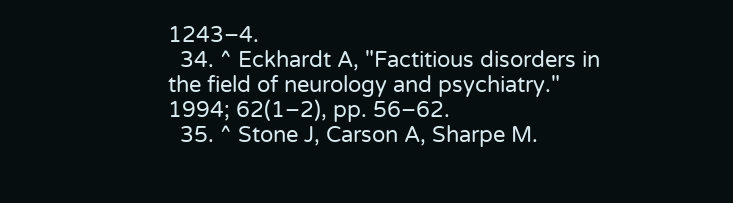1243–4.
  34. ^ Eckhardt A, "Factitious disorders in the field of neurology and psychiatry." 1994; 62(1–2), pp. 56–62.
  35. ^ Stone J, Carson A, Sharpe M.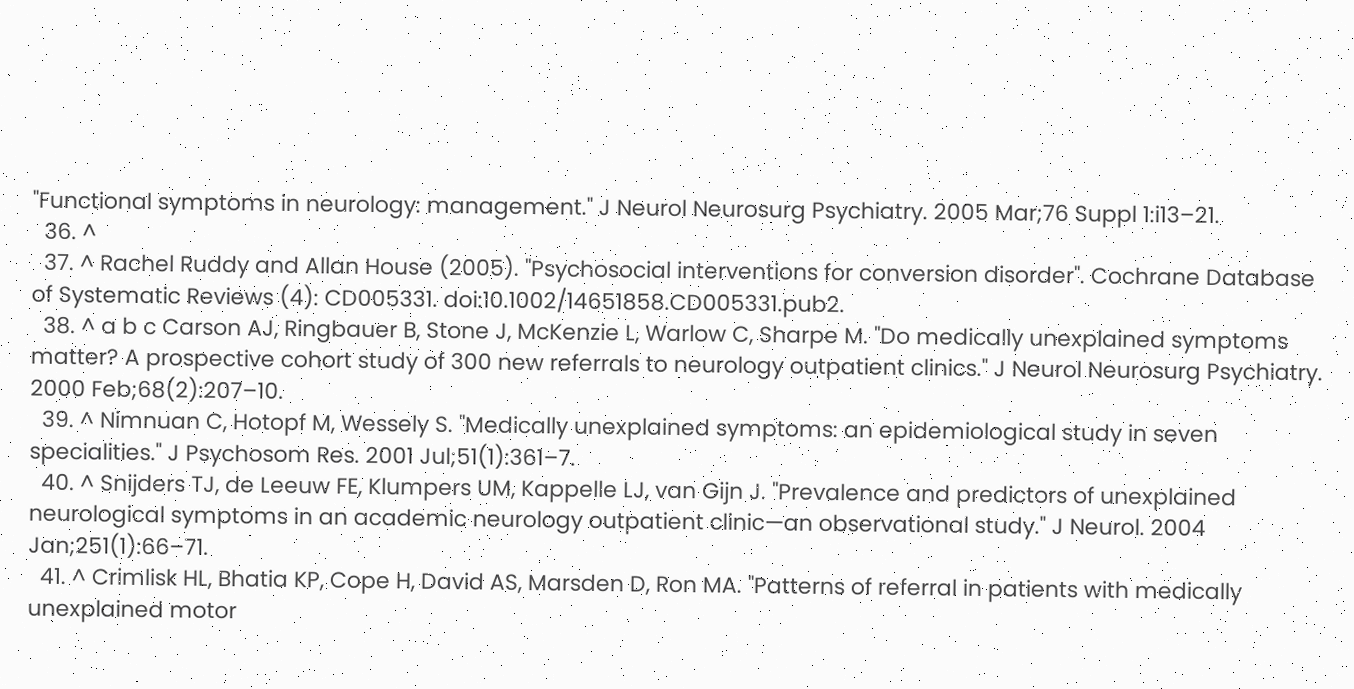"Functional symptoms in neurology: management." J Neurol Neurosurg Psychiatry. 2005 Mar;76 Suppl 1:i13–21.
  36. ^
  37. ^ Rachel Ruddy and Allan House (2005). "Psychosocial interventions for conversion disorder". Cochrane Database of Systematic Reviews (4): CD005331. doi:10.1002/14651858.CD005331.pub2.
  38. ^ a b c Carson AJ, Ringbauer B, Stone J, McKenzie L, Warlow C, Sharpe M. "Do medically unexplained symptoms matter? A prospective cohort study of 300 new referrals to neurology outpatient clinics." J Neurol Neurosurg Psychiatry. 2000 Feb;68(2):207–10.
  39. ^ Nimnuan C, Hotopf M, Wessely S. "Medically unexplained symptoms: an epidemiological study in seven specialities." J Psychosom Res. 2001 Jul;51(1):361–7.
  40. ^ Snijders TJ, de Leeuw FE, Klumpers UM, Kappelle LJ, van Gijn J. "Prevalence and predictors of unexplained neurological symptoms in an academic neurology outpatient clinic—an observational study." J Neurol. 2004 Jan;251(1):66–71.
  41. ^ Crimlisk HL, Bhatia KP, Cope H, David AS, Marsden D, Ron MA. "Patterns of referral in patients with medically unexplained motor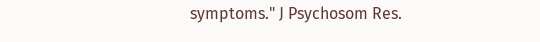symptoms." J Psychosom Res.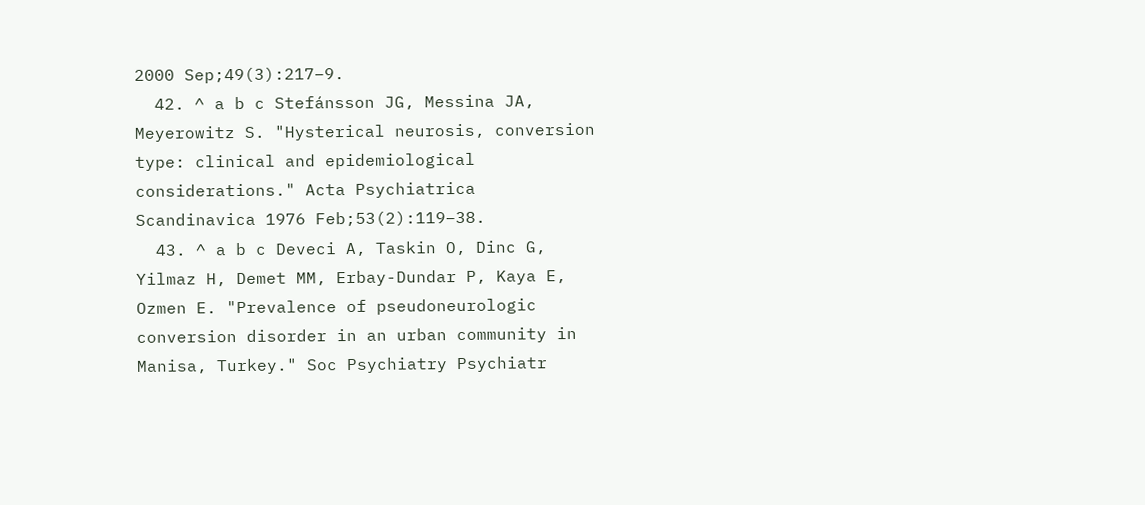2000 Sep;49(3):217–9.
  42. ^ a b c Stefánsson JG, Messina JA, Meyerowitz S. "Hysterical neurosis, conversion type: clinical and epidemiological considerations." Acta Psychiatrica Scandinavica 1976 Feb;53(2):119–38.
  43. ^ a b c Deveci A, Taskin O, Dinc G, Yilmaz H, Demet MM, Erbay-Dundar P, Kaya E, Ozmen E. "Prevalence of pseudoneurologic conversion disorder in an urban community in Manisa, Turkey." Soc Psychiatry Psychiatr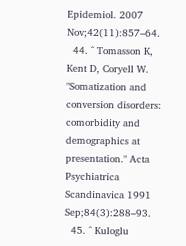Epidemiol. 2007 Nov;42(11):857–64.
  44. ^ Tomasson K, Kent D, Coryell W. "Somatization and conversion disorders: comorbidity and demographics at presentation." Acta Psychiatrica Scandinavica 1991 Sep;84(3):288–93.
  45. ^ Kuloglu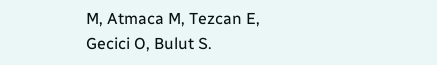M, Atmaca M, Tezcan E, Gecici O, Bulut S.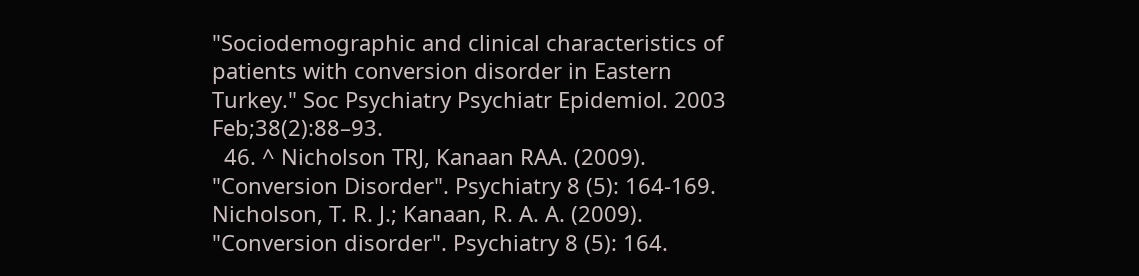"Sociodemographic and clinical characteristics of patients with conversion disorder in Eastern Turkey." Soc Psychiatry Psychiatr Epidemiol. 2003 Feb;38(2):88–93.
  46. ^ Nicholson TRJ, Kanaan RAA. (2009). "Conversion Disorder". Psychiatry 8 (5): 164-169. Nicholson, T. R. J.; Kanaan, R. A. A. (2009). "Conversion disorder". Psychiatry 8 (5): 164.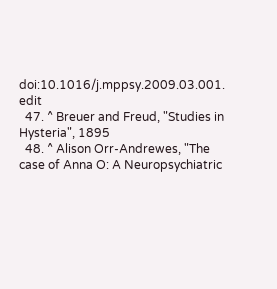doi:10.1016/j.mppsy.2009.03.001.  edit
  47. ^ Breuer and Freud, "Studies in Hysteria", 1895
  48. ^ Alison Orr-Andrewes, "The case of Anna O: A Neuropsychiatric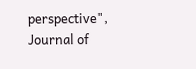perspective", Journal of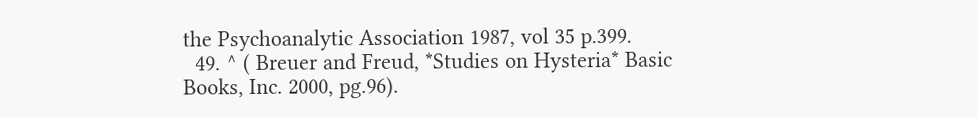the Psychoanalytic Association 1987, vol 35 p.399.
  49. ^ ( Breuer and Freud, *Studies on Hysteria* Basic Books, Inc. 2000, pg.96).